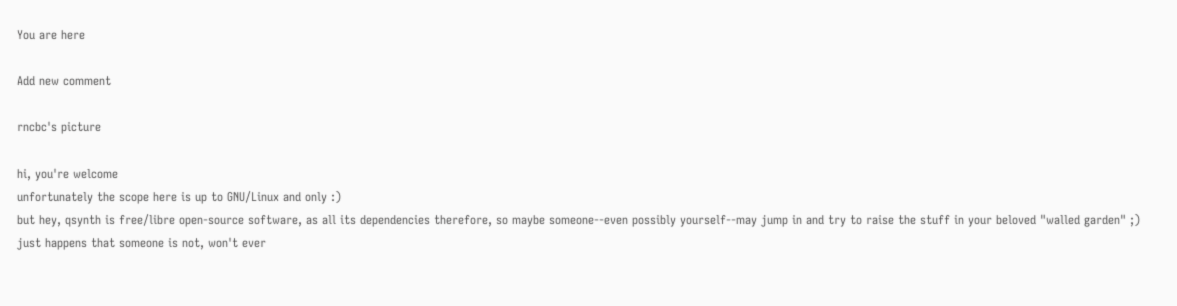You are here

Add new comment

rncbc's picture

hi, you're welcome
unfortunately the scope here is up to GNU/Linux and only :)
but hey, qsynth is free/libre open-source software, as all its dependencies therefore, so maybe someone--even possibly yourself--may jump in and try to raise the stuff in your beloved "walled garden" ;)
just happens that someone is not, won't ever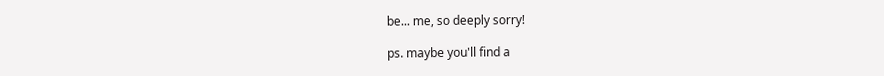be... me, so deeply sorry!

ps. maybe you'll find a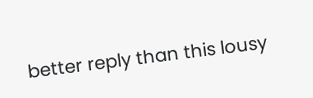better reply than this lousy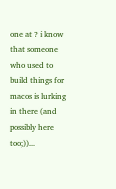one at ? i know that someone who used to build things for macos is lurking in there (and possibly here too;))...